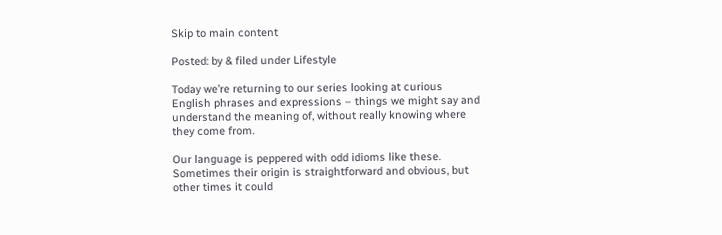Skip to main content

Posted: by & filed under Lifestyle

Today we’re returning to our series looking at curious English phrases and expressions – things we might say and understand the meaning of, without really knowing where they come from.

Our language is peppered with odd idioms like these. Sometimes their origin is straightforward and obvious, but other times it could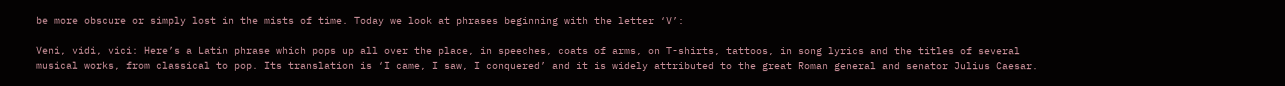be more obscure or simply lost in the mists of time. Today we look at phrases beginning with the letter ‘V’:

Veni, vidi, vici: Here’s a Latin phrase which pops up all over the place, in speeches, coats of arms, on T-shirts, tattoos, in song lyrics and the titles of several musical works, from classical to pop. Its translation is ‘I came, I saw, I conquered’ and it is widely attributed to the great Roman general and senator Julius Caesar.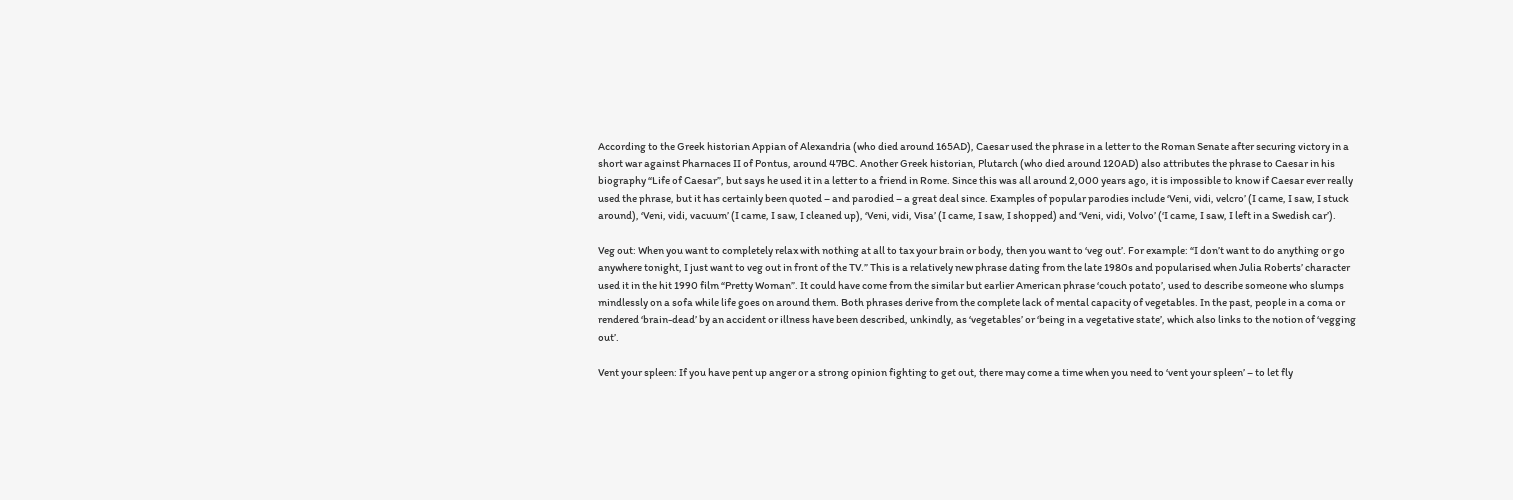According to the Greek historian Appian of Alexandria (who died around 165AD), Caesar used the phrase in a letter to the Roman Senate after securing victory in a short war against Pharnaces II of Pontus, around 47BC. Another Greek historian, Plutarch (who died around 120AD) also attributes the phrase to Caesar in his biography “Life of Caesar”, but says he used it in a letter to a friend in Rome. Since this was all around 2,000 years ago, it is impossible to know if Caesar ever really used the phrase, but it has certainly been quoted – and parodied – a great deal since. Examples of popular parodies include ‘Veni, vidi, velcro’ (I came, I saw, I stuck around), ‘Veni, vidi, vacuum’ (I came, I saw, I cleaned up), ‘Veni, vidi, Visa’ (I came, I saw, I shopped) and ‘Veni, vidi, Volvo’ (‘I came, I saw, I left in a Swedish car’).

Veg out: When you want to completely relax with nothing at all to tax your brain or body, then you want to ‘veg out’. For example: “I don’t want to do anything or go anywhere tonight, I just want to veg out in front of the TV.” This is a relatively new phrase dating from the late 1980s and popularised when Julia Roberts’ character used it in the hit 1990 film “Pretty Woman”. It could have come from the similar but earlier American phrase ‘couch potato’, used to describe someone who slumps mindlessly on a sofa while life goes on around them. Both phrases derive from the complete lack of mental capacity of vegetables. In the past, people in a coma or rendered ‘brain-dead’ by an accident or illness have been described, unkindly, as ‘vegetables’ or ‘being in a vegetative state’, which also links to the notion of ‘vegging out’.

Vent your spleen: If you have pent up anger or a strong opinion fighting to get out, there may come a time when you need to ‘vent your spleen’ – to let fly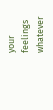your feelings whatever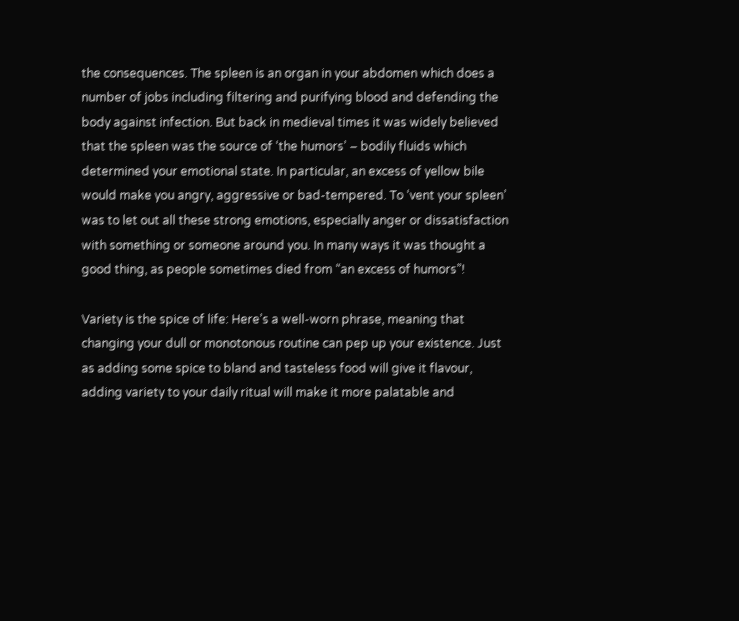the consequences. The spleen is an organ in your abdomen which does a number of jobs including filtering and purifying blood and defending the body against infection. But back in medieval times it was widely believed that the spleen was the source of ‘the humors’ – bodily fluids which determined your emotional state. In particular, an excess of yellow bile would make you angry, aggressive or bad-tempered. To ‘vent your spleen’ was to let out all these strong emotions, especially anger or dissatisfaction with something or someone around you. In many ways it was thought a good thing, as people sometimes died from “an excess of humors”!

Variety is the spice of life: Here’s a well-worn phrase, meaning that changing your dull or monotonous routine can pep up your existence. Just as adding some spice to bland and tasteless food will give it flavour, adding variety to your daily ritual will make it more palatable and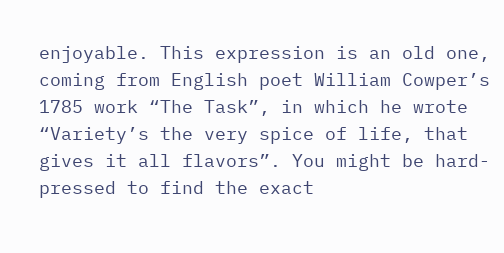enjoyable. This expression is an old one, coming from English poet William Cowper’s 1785 work “The Task”, in which he wrote “Variety’s the very spice of life, that gives it all flavors”. You might be hard-pressed to find the exact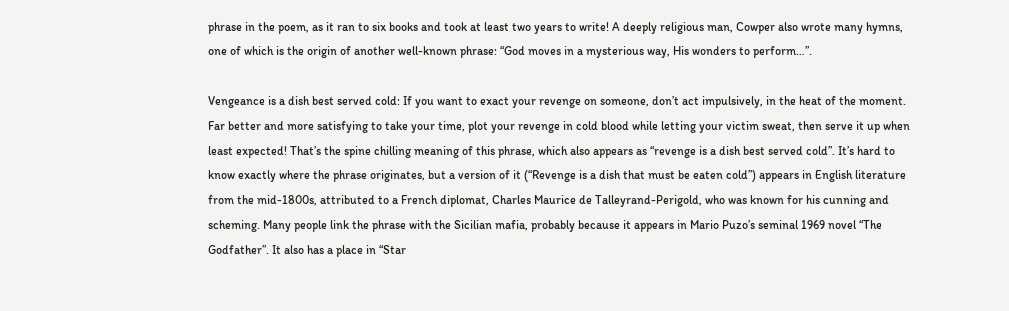phrase in the poem, as it ran to six books and took at least two years to write! A deeply religious man, Cowper also wrote many hymns, one of which is the origin of another well-known phrase: “God moves in a mysterious way, His wonders to perform…”.

Vengeance is a dish best served cold: If you want to exact your revenge on someone, don’t act impulsively, in the heat of the moment. Far better and more satisfying to take your time, plot your revenge in cold blood while letting your victim sweat, then serve it up when least expected! That’s the spine chilling meaning of this phrase, which also appears as “revenge is a dish best served cold”. It’s hard to know exactly where the phrase originates, but a version of it (“Revenge is a dish that must be eaten cold”) appears in English literature from the mid-1800s, attributed to a French diplomat, Charles Maurice de Talleyrand-Perigold, who was known for his cunning and scheming. Many people link the phrase with the Sicilian mafia, probably because it appears in Mario Puzo’s seminal 1969 novel “The Godfather”. It also has a place in “Star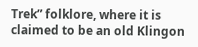Trek” folklore, where it is claimed to be an old Klingon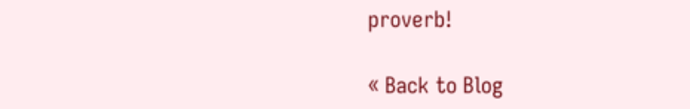proverb!

« Back to Blog